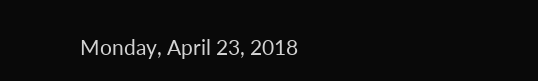Monday, April 23, 2018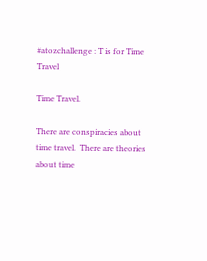#atozchallenge : T is for Time Travel

Time Travel.

There are conspiracies about time travel.  There are theories about time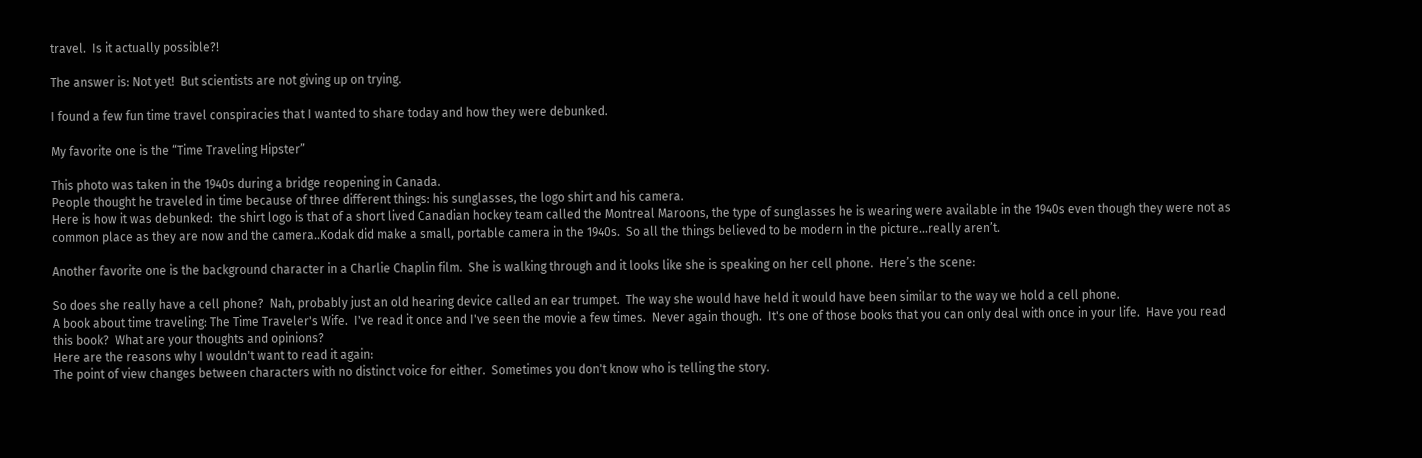travel.  Is it actually possible?!

The answer is: Not yet!  But scientists are not giving up on trying.

I found a few fun time travel conspiracies that I wanted to share today and how they were debunked.

My favorite one is the “Time Traveling Hipster”

This photo was taken in the 1940s during a bridge reopening in Canada.
People thought he traveled in time because of three different things: his sunglasses, the logo shirt and his camera.
Here is how it was debunked:  the shirt logo is that of a short lived Canadian hockey team called the Montreal Maroons, the type of sunglasses he is wearing were available in the 1940s even though they were not as common place as they are now and the camera..Kodak did make a small, portable camera in the 1940s.  So all the things believed to be modern in the picture…really aren’t.

Another favorite one is the background character in a Charlie Chaplin film.  She is walking through and it looks like she is speaking on her cell phone.  Here’s the scene:

So does she really have a cell phone?  Nah, probably just an old hearing device called an ear trumpet.  The way she would have held it would have been similar to the way we hold a cell phone.
A book about time traveling: The Time Traveler's Wife.  I've read it once and I've seen the movie a few times.  Never again though.  It's one of those books that you can only deal with once in your life.  Have you read this book?  What are your thoughts and opinions?
Here are the reasons why I wouldn't want to read it again:
The point of view changes between characters with no distinct voice for either.  Sometimes you don't know who is telling the story.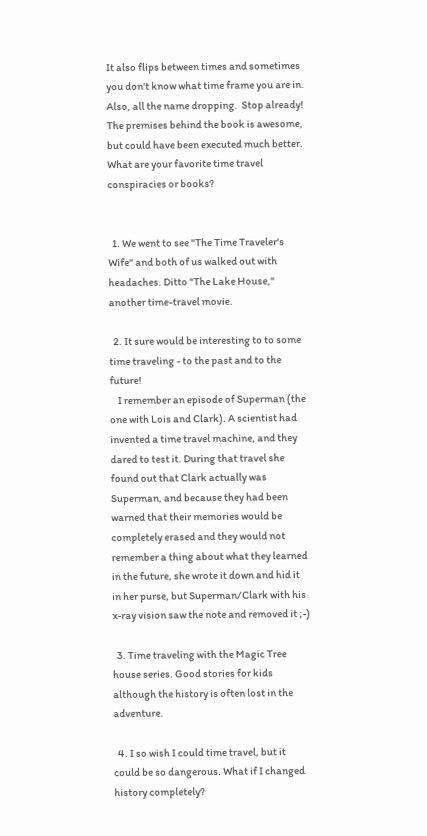It also flips between times and sometimes you don't know what time frame you are in.  Also, all the name dropping.  Stop already!
The premises behind the book is awesome, but could have been executed much better.
What are your favorite time travel conspiracies or books?


  1. We went to see "The Time Traveler's Wife" and both of us walked out with headaches. Ditto "The Lake House," another time-travel movie.

  2. It sure would be interesting to to some time traveling - to the past and to the future!
    I remember an episode of Superman (the one with Lois and Clark). A scientist had invented a time travel machine, and they dared to test it. During that travel she found out that Clark actually was Superman, and because they had been warned that their memories would be completely erased and they would not remember a thing about what they learned in the future, she wrote it down and hid it in her purse, but Superman/Clark with his x-ray vision saw the note and removed it ;-)

  3. Time traveling with the Magic Tree house series. Good stories for kids although the history is often lost in the adventure.

  4. I so wish I could time travel, but it could be so dangerous. What if I changed history completely?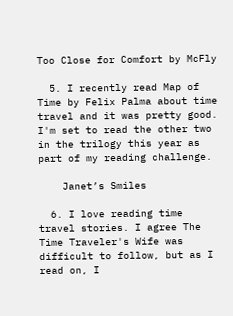Too Close for Comfort by McFly

  5. I recently read Map of Time by Felix Palma about time travel and it was pretty good. I'm set to read the other two in the trilogy this year as part of my reading challenge.

    Janet’s Smiles

  6. I love reading time travel stories. I agree The Time Traveler's Wife was difficult to follow, but as I read on, I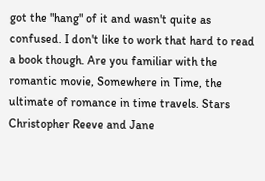got the "hang" of it and wasn't quite as confused. I don't like to work that hard to read a book though. Are you familiar with the romantic movie, Somewhere in Time, the ultimate of romance in time travels. Stars Christopher Reeve and Jane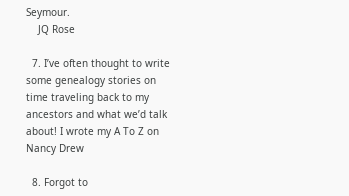Seymour.
    JQ Rose

  7. I’ve often thought to write some genealogy stories on time traveling back to my ancestors and what we’d talk about! I wrote my A To Z on Nancy Drew

  8. Forgot to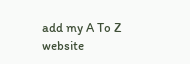add my A To Z website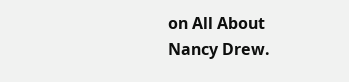on All About Nancy Drew.